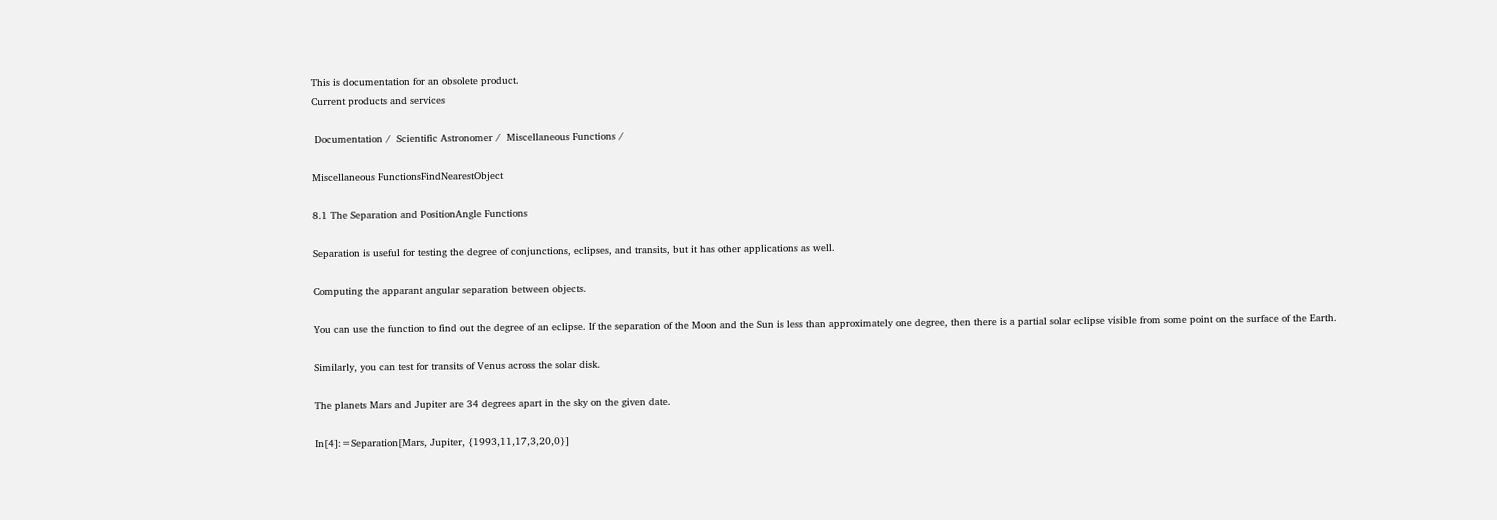This is documentation for an obsolete product.
Current products and services

 Documentation /  Scientific Astronomer /  Miscellaneous Functions /

Miscellaneous FunctionsFindNearestObject

8.1 The Separation and PositionAngle Functions

Separation is useful for testing the degree of conjunctions, eclipses, and transits, but it has other applications as well.

Computing the apparant angular separation between objects.

You can use the function to find out the degree of an eclipse. If the separation of the Moon and the Sun is less than approximately one degree, then there is a partial solar eclipse visible from some point on the surface of the Earth.

Similarly, you can test for transits of Venus across the solar disk.

The planets Mars and Jupiter are 34 degrees apart in the sky on the given date.

In[4]:=Separation[Mars, Jupiter, {1993,11,17,3,20,0}]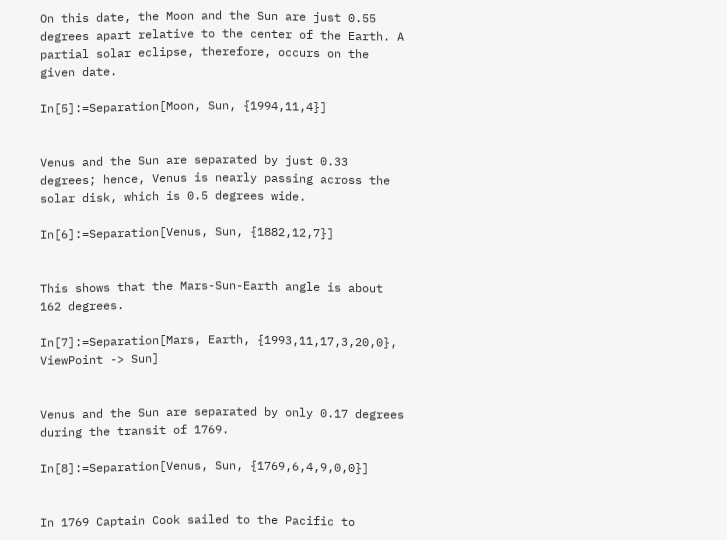On this date, the Moon and the Sun are just 0.55 degrees apart relative to the center of the Earth. A partial solar eclipse, therefore, occurs on the given date.

In[5]:=Separation[Moon, Sun, {1994,11,4}]


Venus and the Sun are separated by just 0.33 degrees; hence, Venus is nearly passing across the solar disk, which is 0.5 degrees wide.

In[6]:=Separation[Venus, Sun, {1882,12,7}]


This shows that the Mars-Sun-Earth angle is about 162 degrees.

In[7]:=Separation[Mars, Earth, {1993,11,17,3,20,0},
ViewPoint -> Sun]


Venus and the Sun are separated by only 0.17 degrees during the transit of 1769.

In[8]:=Separation[Venus, Sun, {1769,6,4,9,0,0}]


In 1769 Captain Cook sailed to the Pacific to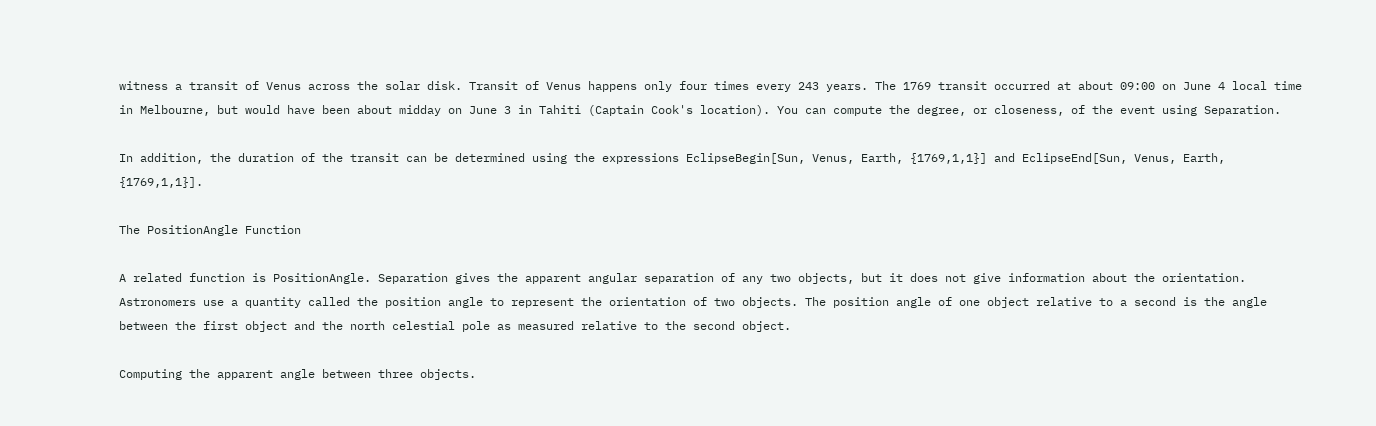witness a transit of Venus across the solar disk. Transit of Venus happens only four times every 243 years. The 1769 transit occurred at about 09:00 on June 4 local time in Melbourne, but would have been about midday on June 3 in Tahiti (Captain Cook's location). You can compute the degree, or closeness, of the event using Separation.

In addition, the duration of the transit can be determined using the expressions EclipseBegin[Sun, Venus, Earth, {1769,1,1}] and EclipseEnd[Sun, Venus, Earth, {1769,1,1}].

The PositionAngle Function

A related function is PositionAngle. Separation gives the apparent angular separation of any two objects, but it does not give information about the orientation. Astronomers use a quantity called the position angle to represent the orientation of two objects. The position angle of one object relative to a second is the angle between the first object and the north celestial pole as measured relative to the second object.

Computing the apparent angle between three objects.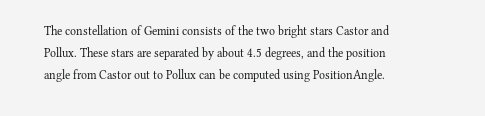The constellation of Gemini consists of the two bright stars Castor and Pollux. These stars are separated by about 4.5 degrees, and the position angle from Castor out to Pollux can be computed using PositionAngle.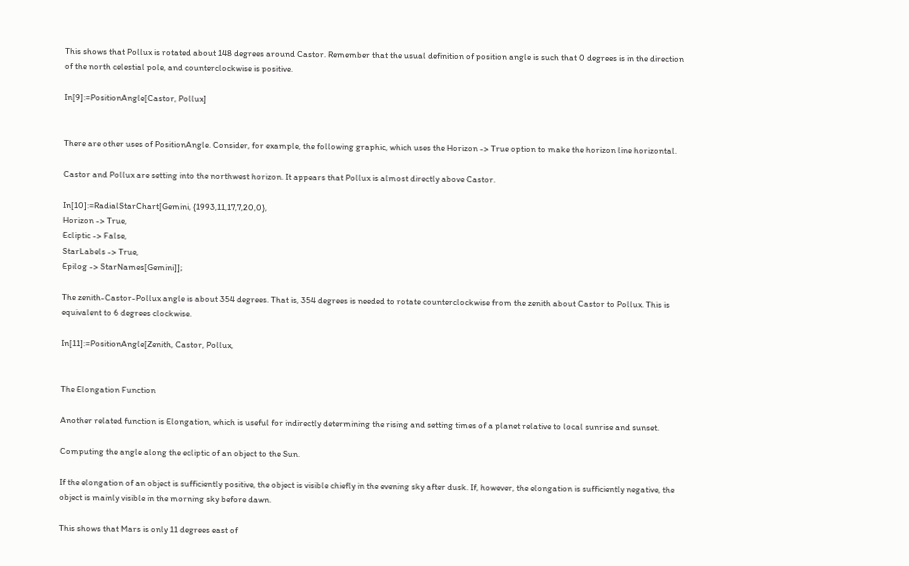This shows that Pollux is rotated about 148 degrees around Castor. Remember that the usual definition of position angle is such that 0 degrees is in the direction of the north celestial pole, and counterclockwise is positive.

In[9]:=PositionAngle[Castor, Pollux]


There are other uses of PositionAngle. Consider, for example, the following graphic, which uses the Horizon -> True option to make the horizon line horizontal.

Castor and Pollux are setting into the northwest horizon. It appears that Pollux is almost directly above Castor.

In[10]:=RadialStarChart[Gemini, {1993,11,17,7,20,0},
Horizon -> True,
Ecliptic -> False,
StarLabels -> True,
Epilog -> StarNames[Gemini]];

The zenith-Castor-Pollux angle is about 354 degrees. That is, 354 degrees is needed to rotate counterclockwise from the zenith about Castor to Pollux. This is equivalent to 6 degrees clockwise.

In[11]:=PositionAngle[Zenith, Castor, Pollux,


The Elongation Function

Another related function is Elongation, which is useful for indirectly determining the rising and setting times of a planet relative to local sunrise and sunset.

Computing the angle along the ecliptic of an object to the Sun.

If the elongation of an object is sufficiently positive, the object is visible chiefly in the evening sky after dusk. If, however, the elongation is sufficiently negative, the object is mainly visible in the morning sky before dawn.

This shows that Mars is only 11 degrees east of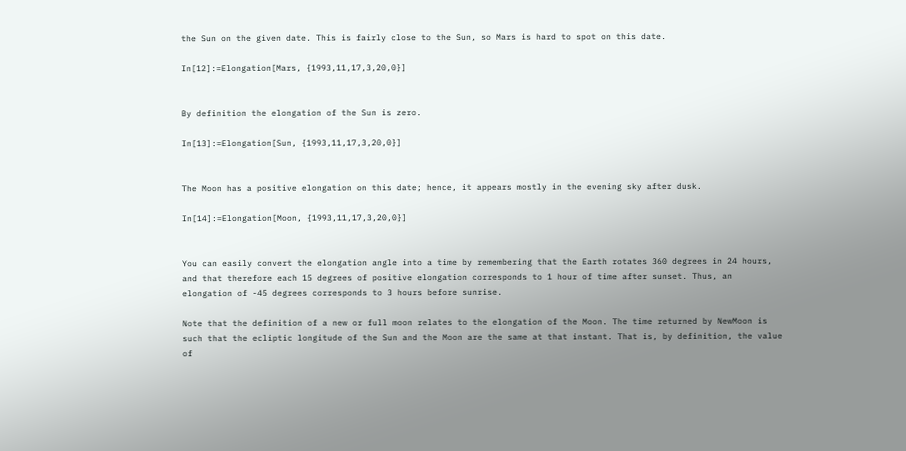the Sun on the given date. This is fairly close to the Sun, so Mars is hard to spot on this date.

In[12]:=Elongation[Mars, {1993,11,17,3,20,0}]


By definition the elongation of the Sun is zero.

In[13]:=Elongation[Sun, {1993,11,17,3,20,0}]


The Moon has a positive elongation on this date; hence, it appears mostly in the evening sky after dusk.

In[14]:=Elongation[Moon, {1993,11,17,3,20,0}]


You can easily convert the elongation angle into a time by remembering that the Earth rotates 360 degrees in 24 hours, and that therefore each 15 degrees of positive elongation corresponds to 1 hour of time after sunset. Thus, an elongation of -45 degrees corresponds to 3 hours before sunrise.

Note that the definition of a new or full moon relates to the elongation of the Moon. The time returned by NewMoon is such that the ecliptic longitude of the Sun and the Moon are the same at that instant. That is, by definition, the value of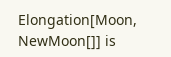Elongation[Moon, NewMoon[]] is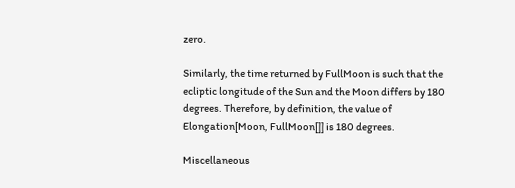zero.

Similarly, the time returned by FullMoon is such that the ecliptic longitude of the Sun and the Moon differs by 180 degrees. Therefore, by definition, the value of Elongation[Moon, FullMoon[]] is 180 degrees.

Miscellaneous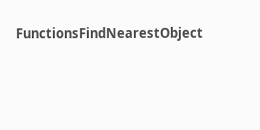FunctionsFindNearestObject